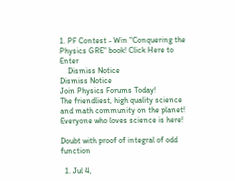1. PF Contest - Win "Conquering the Physics GRE" book! Click Here to Enter
    Dismiss Notice
Dismiss Notice
Join Physics Forums Today!
The friendliest, high quality science and math community on the planet! Everyone who loves science is here!

Doubt with proof of integral of odd function

  1. Jul 4,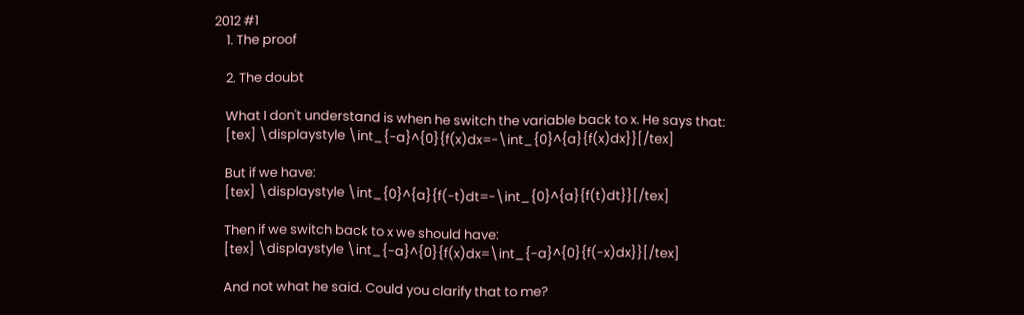2012 #1
    1. The proof

    2. The doubt

    What I don't understand is when he switch the variable back to x. He says that:
    [tex] \displaystyle \int_{-a}^{0}{f(x)dx=-\int_{0}^{a}{f(x)dx}}[/tex]

    But if we have:
    [tex] \displaystyle \int_{0}^{a}{f(-t)dt=-\int_{0}^{a}{f(t)dt}}[/tex]

    Then if we switch back to x we should have:
    [tex] \displaystyle \int_{-a}^{0}{f(x)dx=\int_{-a}^{0}{f(-x)dx}}[/tex]

    And not what he said. Could you clarify that to me?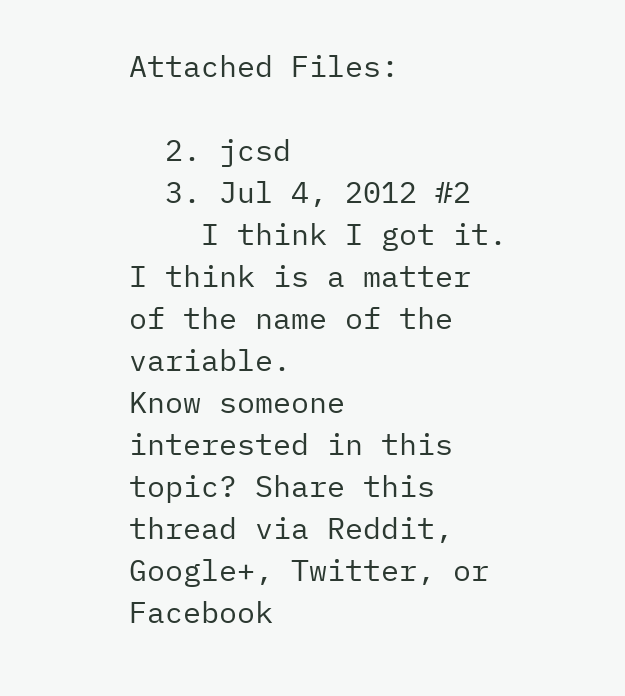Attached Files:

  2. jcsd
  3. Jul 4, 2012 #2
    I think I got it. I think is a matter of the name of the variable.
Know someone interested in this topic? Share this thread via Reddit, Google+, Twitter, or Facebook